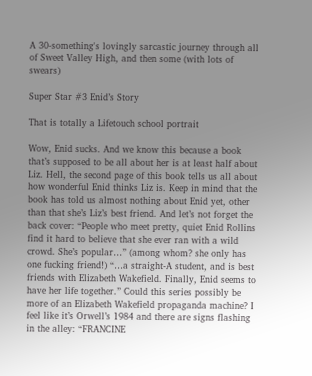A 30-something's lovingly sarcastic journey through all of Sweet Valley High, and then some (with lots of swears)

Super Star #3 Enid’s Story

That is totally a Lifetouch school portrait

Wow, Enid sucks. And we know this because a book that’s supposed to be all about her is at least half about Liz. Hell, the second page of this book tells us all about how wonderful Enid thinks Liz is. Keep in mind that the book has told us almost nothing about Enid yet, other than that she’s Liz’s best friend. And let’s not forget the back cover: “People who meet pretty, quiet Enid Rollins find it hard to believe that she ever ran with a wild crowd. She’s popular…” (among whom? she only has one fucking friend!) “…a straight-A student, and is best friends with Elizabeth Wakefield. Finally, Enid seems to have her life together.” Could this series possibly be more of an Elizabeth Wakefield propaganda machine? I feel like it’s Orwell’s 1984 and there are signs flashing in the alley: “FRANCINE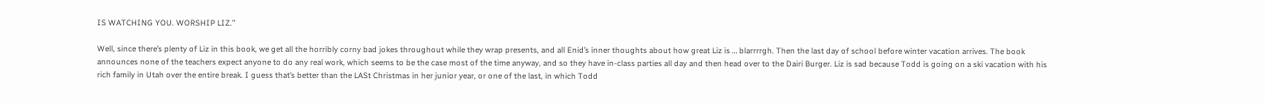IS WATCHING YOU. WORSHIP LIZ.”

Well, since there’s plenty of Liz in this book, we get all the horribly corny bad jokes throughout while they wrap presents, and all Enid’s inner thoughts about how great Liz is … blarrrrgh. Then the last day of school before winter vacation arrives. The book announces none of the teachers expect anyone to do any real work, which seems to be the case most of the time anyway, and so they have in-class parties all day and then head over to the Dairi Burger. Liz is sad because Todd is going on a ski vacation with his rich family in Utah over the entire break. I guess that’s better than the LASt Christmas in her junior year, or one of the last, in which Todd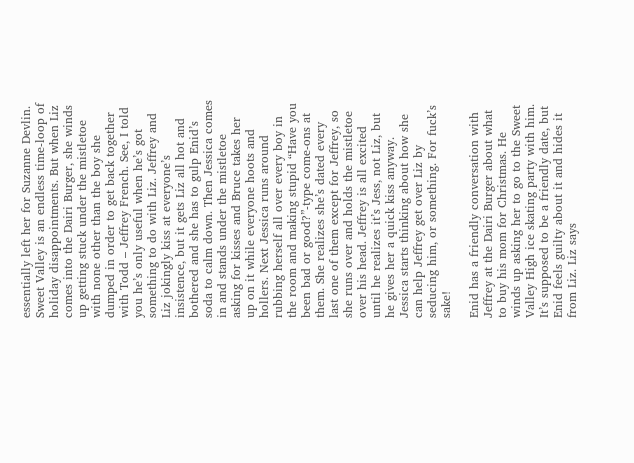essentially left her for Suzanne Devlin. Sweet Valley is an endless time-loop of holiday disappointments. But when Liz comes into the Dairi Burger, she winds up getting stuck under the mistletoe with none other than the boy she dumped in order to get back together with Todd – Jeffrey French. See, I told you he’s only useful when he’s got something to do with Liz. Jeffrey and Liz jokingly kiss at everyone’s insistence, but it gets Liz all hot and bothered and she has to gulp Enid’s soda to calm down. Then Jessica comes in and stands under the mistletoe asking for kisses and Bruce takes her up on it while everyone hoots and hollers. Next Jessica runs around rubbing herself all over every boy in the room and making stupid “Have you been bad or good?”-type come-ons at them. She realizes she’s dated every last one of them except for Jeffrey, so she runs over and holds the mistletoe over his head. Jeffrey is all excited until he realizes it’s Jess, not Liz, but he gives her a quick kiss anyway. Jessica starts thinking about how she can help Jeffrey get over Liz by seducing him, or something. For fuck’s sake!

Enid has a friendly conversation with Jeffrey at the Dairi Burger about what to buy his mom for Christmas. He winds up asking her to go to the Sweet Valley High ice skating party with him. It’s supposed to be a friendly date, but Enid feels guilty about it and hides it from Liz. Liz says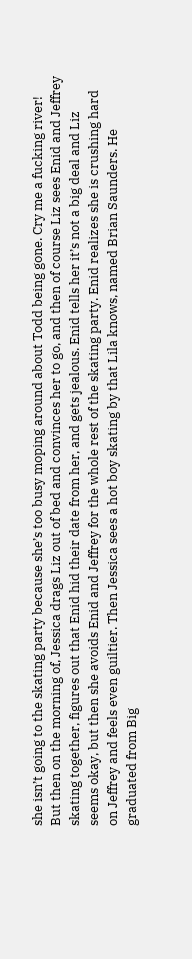she isn’t going to the skating party because she’s too busy moping around about Todd being gone. Cry me a fucking river! But then on the morning of, Jessica drags Liz out of bed and convinces her to go, and then of course Liz sees Enid and Jeffrey skating together, figures out that Enid hid their date from her, and gets jealous. Enid tells her it’s not a big deal and Liz seems okay, but then she avoids Enid and Jeffrey for the whole rest of the skating party. Enid realizes she is crushing hard on Jeffrey and feels even guiltier. Then Jessica sees a hot boy skating by that Lila knows, named Brian Saunders. He graduated from Big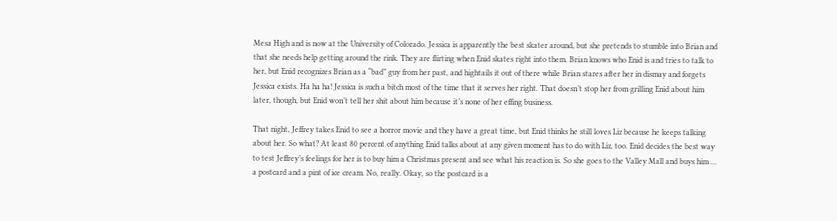Mesa High and is now at the University of Colorado. Jessica is apparently the best skater around, but she pretends to stumble into Brian and that she needs help getting around the rink. They are flirting when Enid skates right into them. Brian knows who Enid is and tries to talk to her, but Enid recognizes Brian as a “bad” guy from her past, and hightails it out of there while Brian stares after her in dismay and forgets Jessica exists. Ha ha ha! Jessica is such a bitch most of the time that it serves her right. That doesn’t stop her from grilling Enid about him later, though, but Enid won’t tell her shit about him because it’s none of her effing business.

That night, Jeffrey takes Enid to see a horror movie and they have a great time, but Enid thinks he still loves Liz because he keeps talking about her. So what? At least 80 percent of anything Enid talks about at any given moment has to do with Liz, too. Enid decides the best way to test Jeffrey’s feelings for her is to buy him a Christmas present and see what his reaction is. So she goes to the Valley Mall and buys him … a postcard and a pint of ice cream. No, really. Okay, so the postcard is a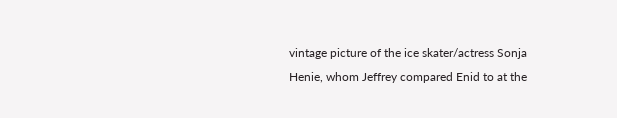vintage picture of the ice skater/actress Sonja Henie, whom Jeffrey compared Enid to at the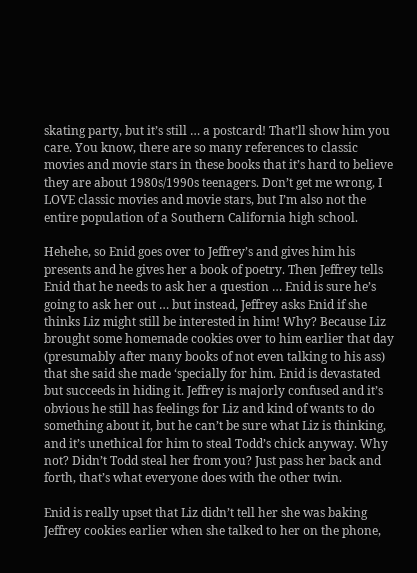skating party, but it’s still … a postcard! That’ll show him you care. You know, there are so many references to classic movies and movie stars in these books that it’s hard to believe they are about 1980s/1990s teenagers. Don’t get me wrong, I LOVE classic movies and movie stars, but I’m also not the entire population of a Southern California high school.

Hehehe, so Enid goes over to Jeffrey’s and gives him his presents and he gives her a book of poetry. Then Jeffrey tells Enid that he needs to ask her a question … Enid is sure he’s going to ask her out … but instead, Jeffrey asks Enid if she thinks Liz might still be interested in him! Why? Because Liz brought some homemade cookies over to him earlier that day (presumably after many books of not even talking to his ass) that she said she made ‘specially for him. Enid is devastated but succeeds in hiding it. Jeffrey is majorly confused and it’s obvious he still has feelings for Liz and kind of wants to do something about it, but he can’t be sure what Liz is thinking, and it’s unethical for him to steal Todd’s chick anyway. Why not? Didn’t Todd steal her from you? Just pass her back and forth, that’s what everyone does with the other twin.

Enid is really upset that Liz didn’t tell her she was baking Jeffrey cookies earlier when she talked to her on the phone,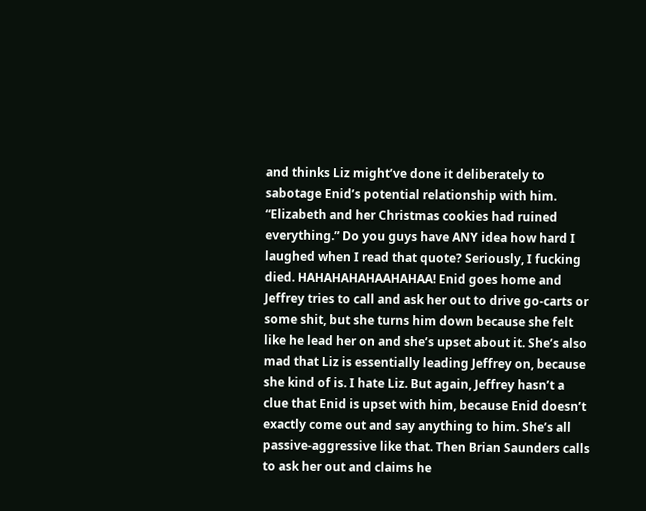and thinks Liz might’ve done it deliberately to sabotage Enid’s potential relationship with him. “Elizabeth and her Christmas cookies had ruined everything.” Do you guys have ANY idea how hard I laughed when I read that quote? Seriously, I fucking died. HAHAHAHAHAAHAHAA! Enid goes home and Jeffrey tries to call and ask her out to drive go-carts or some shit, but she turns him down because she felt like he lead her on and she’s upset about it. She’s also mad that Liz is essentially leading Jeffrey on, because she kind of is. I hate Liz. But again, Jeffrey hasn’t a clue that Enid is upset with him, because Enid doesn’t exactly come out and say anything to him. She’s all passive-aggressive like that. Then Brian Saunders calls to ask her out and claims he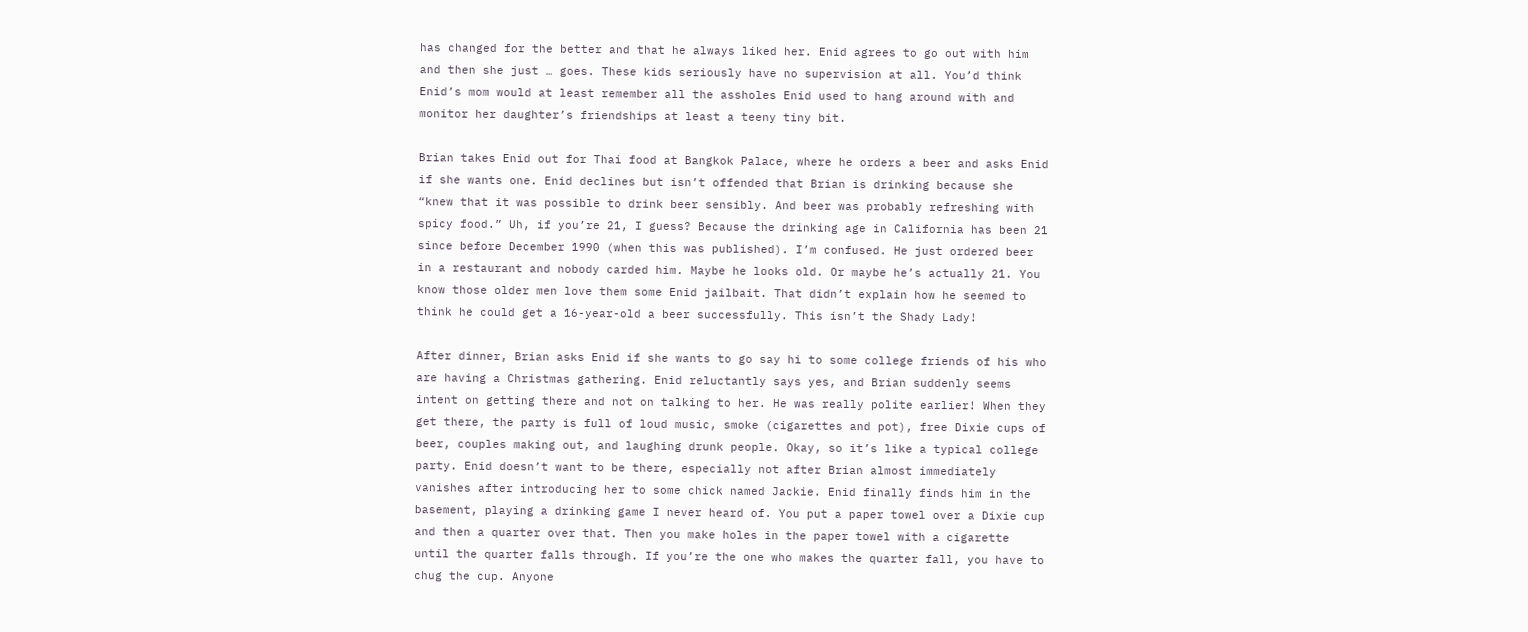has changed for the better and that he always liked her. Enid agrees to go out with him and then she just … goes. These kids seriously have no supervision at all. You’d think Enid’s mom would at least remember all the assholes Enid used to hang around with and monitor her daughter’s friendships at least a teeny tiny bit.

Brian takes Enid out for Thai food at Bangkok Palace, where he orders a beer and asks Enid if she wants one. Enid declines but isn’t offended that Brian is drinking because she “knew that it was possible to drink beer sensibly. And beer was probably refreshing with spicy food.” Uh, if you’re 21, I guess? Because the drinking age in California has been 21 since before December 1990 (when this was published). I’m confused. He just ordered beer in a restaurant and nobody carded him. Maybe he looks old. Or maybe he’s actually 21. You know those older men love them some Enid jailbait. That didn’t explain how he seemed to think he could get a 16-year-old a beer successfully. This isn’t the Shady Lady!

After dinner, Brian asks Enid if she wants to go say hi to some college friends of his who are having a Christmas gathering. Enid reluctantly says yes, and Brian suddenly seems intent on getting there and not on talking to her. He was really polite earlier! When they get there, the party is full of loud music, smoke (cigarettes and pot), free Dixie cups of beer, couples making out, and laughing drunk people. Okay, so it’s like a typical college party. Enid doesn’t want to be there, especially not after Brian almost immediately vanishes after introducing her to some chick named Jackie. Enid finally finds him in the basement, playing a drinking game I never heard of. You put a paper towel over a Dixie cup and then a quarter over that. Then you make holes in the paper towel with a cigarette until the quarter falls through. If you’re the one who makes the quarter fall, you have to chug the cup. Anyone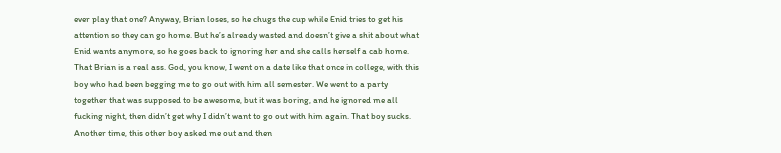ever play that one? Anyway, Brian loses, so he chugs the cup while Enid tries to get his attention so they can go home. But he’s already wasted and doesn’t give a shit about what Enid wants anymore, so he goes back to ignoring her and she calls herself a cab home. That Brian is a real ass. God, you know, I went on a date like that once in college, with this boy who had been begging me to go out with him all semester. We went to a party together that was supposed to be awesome, but it was boring, and he ignored me all fucking night, then didn’t get why I didn’t want to go out with him again. That boy sucks. Another time, this other boy asked me out and then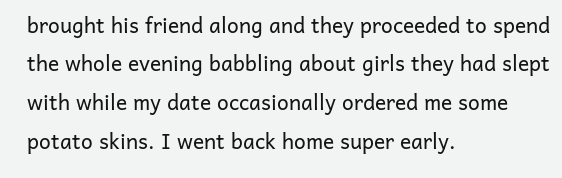brought his friend along and they proceeded to spend the whole evening babbling about girls they had slept with while my date occasionally ordered me some potato skins. I went back home super early.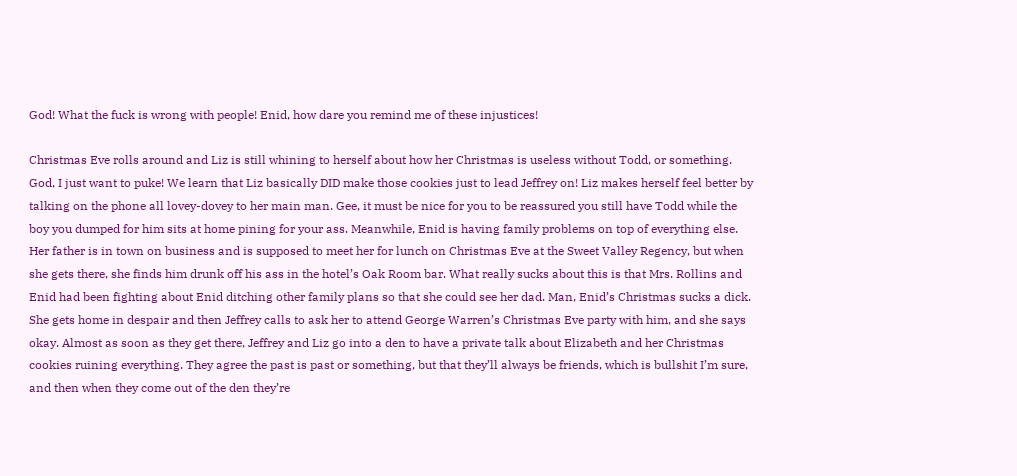God! What the fuck is wrong with people! Enid, how dare you remind me of these injustices!

Christmas Eve rolls around and Liz is still whining to herself about how her Christmas is useless without Todd, or something. God, I just want to puke! We learn that Liz basically DID make those cookies just to lead Jeffrey on! Liz makes herself feel better by talking on the phone all lovey-dovey to her main man. Gee, it must be nice for you to be reassured you still have Todd while the boy you dumped for him sits at home pining for your ass. Meanwhile, Enid is having family problems on top of everything else. Her father is in town on business and is supposed to meet her for lunch on Christmas Eve at the Sweet Valley Regency, but when she gets there, she finds him drunk off his ass in the hotel’s Oak Room bar. What really sucks about this is that Mrs. Rollins and Enid had been fighting about Enid ditching other family plans so that she could see her dad. Man, Enid’s Christmas sucks a dick. She gets home in despair and then Jeffrey calls to ask her to attend George Warren’s Christmas Eve party with him, and she says okay. Almost as soon as they get there, Jeffrey and Liz go into a den to have a private talk about Elizabeth and her Christmas cookies ruining everything. They agree the past is past or something, but that they’ll always be friends, which is bullshit I’m sure, and then when they come out of the den they’re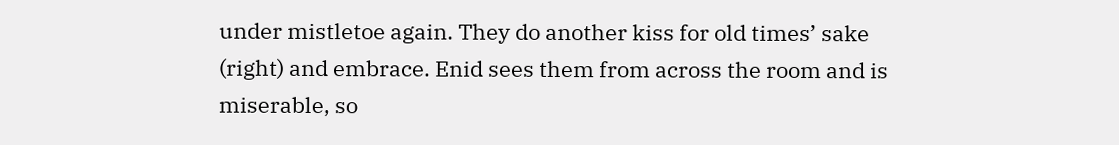under mistletoe again. They do another kiss for old times’ sake (right) and embrace. Enid sees them from across the room and is miserable, so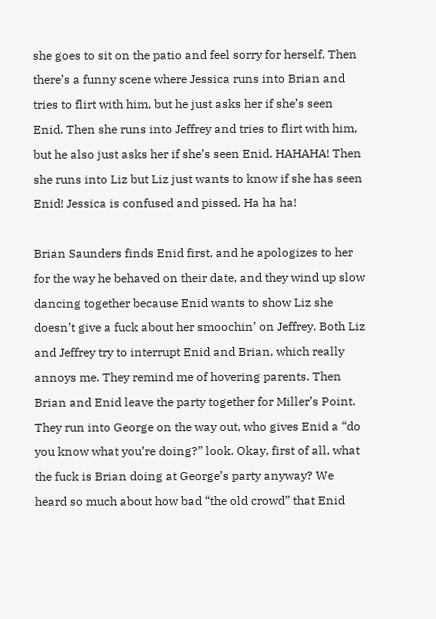she goes to sit on the patio and feel sorry for herself. Then there’s a funny scene where Jessica runs into Brian and tries to flirt with him, but he just asks her if she’s seen Enid. Then she runs into Jeffrey and tries to flirt with him, but he also just asks her if she’s seen Enid. HAHAHA! Then she runs into Liz but Liz just wants to know if she has seen Enid! Jessica is confused and pissed. Ha ha ha!

Brian Saunders finds Enid first, and he apologizes to her for the way he behaved on their date, and they wind up slow dancing together because Enid wants to show Liz she doesn’t give a fuck about her smoochin’ on Jeffrey. Both Liz and Jeffrey try to interrupt Enid and Brian, which really annoys me. They remind me of hovering parents. Then Brian and Enid leave the party together for Miller’s Point. They run into George on the way out, who gives Enid a “do you know what you’re doing?” look. Okay, first of all, what the fuck is Brian doing at George’s party anyway? We heard so much about how bad “the old crowd” that Enid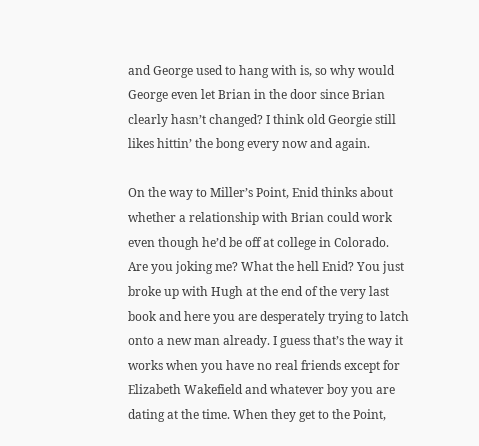and George used to hang with is, so why would George even let Brian in the door since Brian clearly hasn’t changed? I think old Georgie still likes hittin’ the bong every now and again.

On the way to Miller’s Point, Enid thinks about whether a relationship with Brian could work even though he’d be off at college in Colorado. Are you joking me? What the hell Enid? You just broke up with Hugh at the end of the very last book and here you are desperately trying to latch onto a new man already. I guess that’s the way it works when you have no real friends except for Elizabeth Wakefield and whatever boy you are dating at the time. When they get to the Point,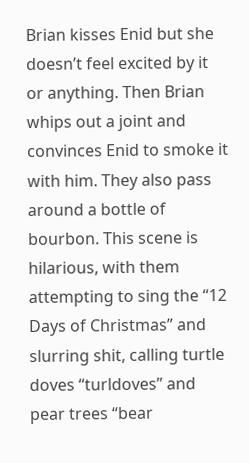Brian kisses Enid but she doesn’t feel excited by it or anything. Then Brian whips out a joint and convinces Enid to smoke it with him. They also pass around a bottle of bourbon. This scene is hilarious, with them attempting to sing the “12 Days of Christmas” and slurring shit, calling turtle doves “turldoves” and pear trees “bear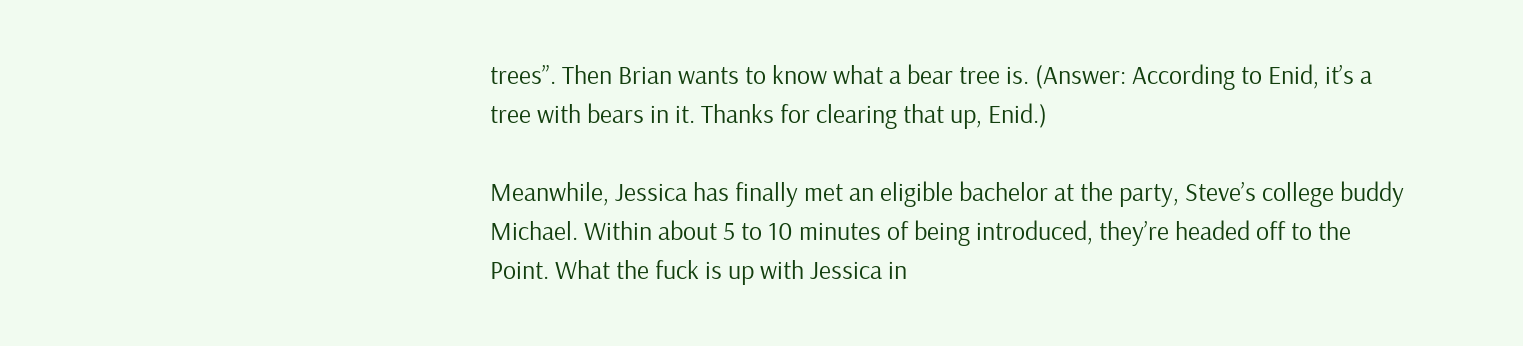trees”. Then Brian wants to know what a bear tree is. (Answer: According to Enid, it’s a tree with bears in it. Thanks for clearing that up, Enid.)

Meanwhile, Jessica has finally met an eligible bachelor at the party, Steve’s college buddy Michael. Within about 5 to 10 minutes of being introduced, they’re headed off to the Point. What the fuck is up with Jessica in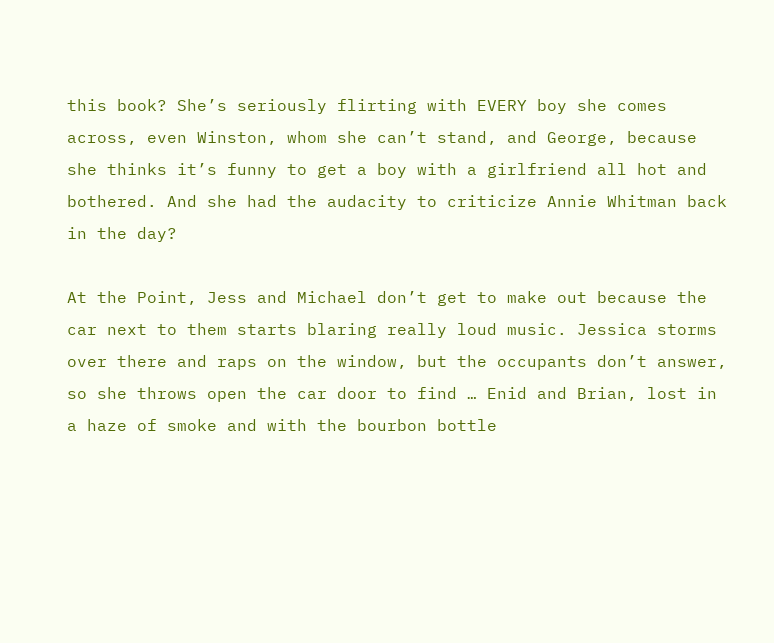this book? She’s seriously flirting with EVERY boy she comes across, even Winston, whom she can’t stand, and George, because she thinks it’s funny to get a boy with a girlfriend all hot and bothered. And she had the audacity to criticize Annie Whitman back in the day?

At the Point, Jess and Michael don’t get to make out because the car next to them starts blaring really loud music. Jessica storms over there and raps on the window, but the occupants don’t answer, so she throws open the car door to find … Enid and Brian, lost in a haze of smoke and with the bourbon bottle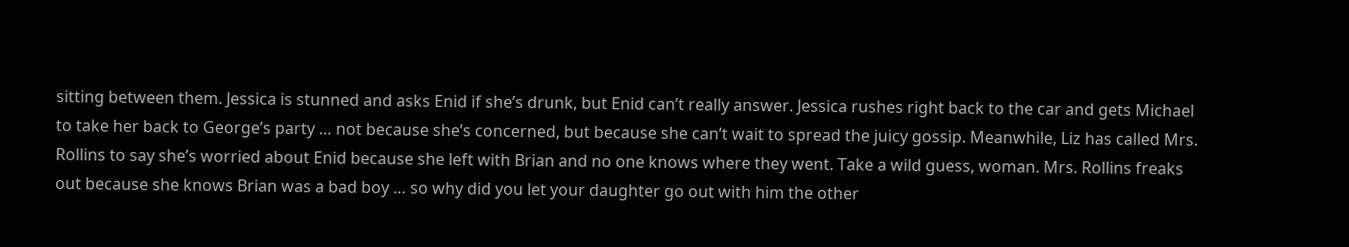sitting between them. Jessica is stunned and asks Enid if she’s drunk, but Enid can’t really answer. Jessica rushes right back to the car and gets Michael to take her back to George’s party … not because she’s concerned, but because she can’t wait to spread the juicy gossip. Meanwhile, Liz has called Mrs. Rollins to say she’s worried about Enid because she left with Brian and no one knows where they went. Take a wild guess, woman. Mrs. Rollins freaks out because she knows Brian was a bad boy … so why did you let your daughter go out with him the other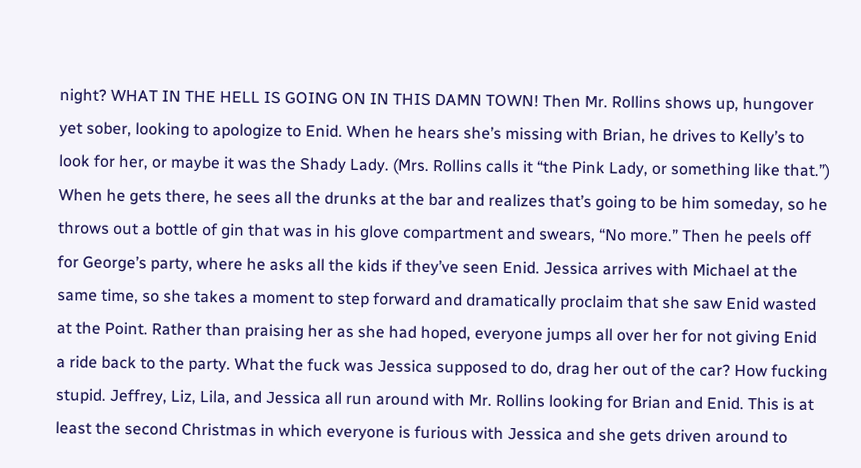night? WHAT IN THE HELL IS GOING ON IN THIS DAMN TOWN! Then Mr. Rollins shows up, hungover yet sober, looking to apologize to Enid. When he hears she’s missing with Brian, he drives to Kelly’s to look for her, or maybe it was the Shady Lady. (Mrs. Rollins calls it “the Pink Lady, or something like that.”) When he gets there, he sees all the drunks at the bar and realizes that’s going to be him someday, so he throws out a bottle of gin that was in his glove compartment and swears, “No more.” Then he peels off for George’s party, where he asks all the kids if they’ve seen Enid. Jessica arrives with Michael at the same time, so she takes a moment to step forward and dramatically proclaim that she saw Enid wasted at the Point. Rather than praising her as she had hoped, everyone jumps all over her for not giving Enid a ride back to the party. What the fuck was Jessica supposed to do, drag her out of the car? How fucking stupid. Jeffrey, Liz, Lila, and Jessica all run around with Mr. Rollins looking for Brian and Enid. This is at least the second Christmas in which everyone is furious with Jessica and she gets driven around to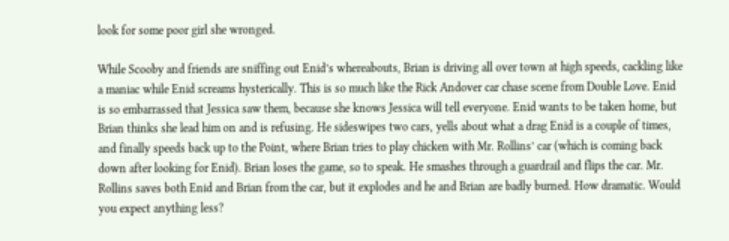look for some poor girl she wronged.

While Scooby and friends are sniffing out Enid’s whereabouts, Brian is driving all over town at high speeds, cackling like a maniac while Enid screams hysterically. This is so much like the Rick Andover car chase scene from Double Love. Enid is so embarrassed that Jessica saw them, because she knows Jessica will tell everyone. Enid wants to be taken home, but Brian thinks she lead him on and is refusing. He sideswipes two cars, yells about what a drag Enid is a couple of times, and finally speeds back up to the Point, where Brian tries to play chicken with Mr. Rollins’ car (which is coming back down after looking for Enid). Brian loses the game, so to speak. He smashes through a guardrail and flips the car. Mr. Rollins saves both Enid and Brian from the car, but it explodes and he and Brian are badly burned. How dramatic. Would you expect anything less?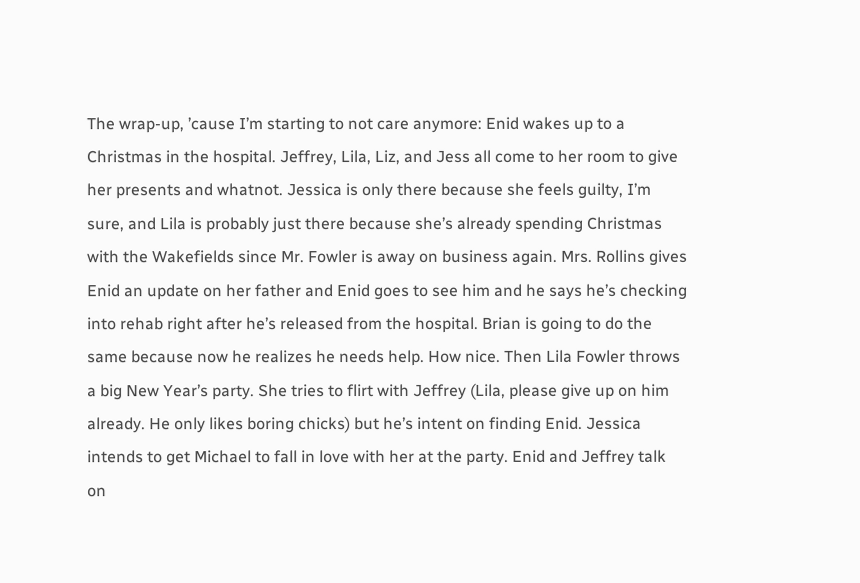The wrap-up, ’cause I’m starting to not care anymore: Enid wakes up to a Christmas in the hospital. Jeffrey, Lila, Liz, and Jess all come to her room to give her presents and whatnot. Jessica is only there because she feels guilty, I’m sure, and Lila is probably just there because she’s already spending Christmas with the Wakefields since Mr. Fowler is away on business again. Mrs. Rollins gives Enid an update on her father and Enid goes to see him and he says he’s checking into rehab right after he’s released from the hospital. Brian is going to do the same because now he realizes he needs help. How nice. Then Lila Fowler throws a big New Year’s party. She tries to flirt with Jeffrey (Lila, please give up on him already. He only likes boring chicks) but he’s intent on finding Enid. Jessica intends to get Michael to fall in love with her at the party. Enid and Jeffrey talk on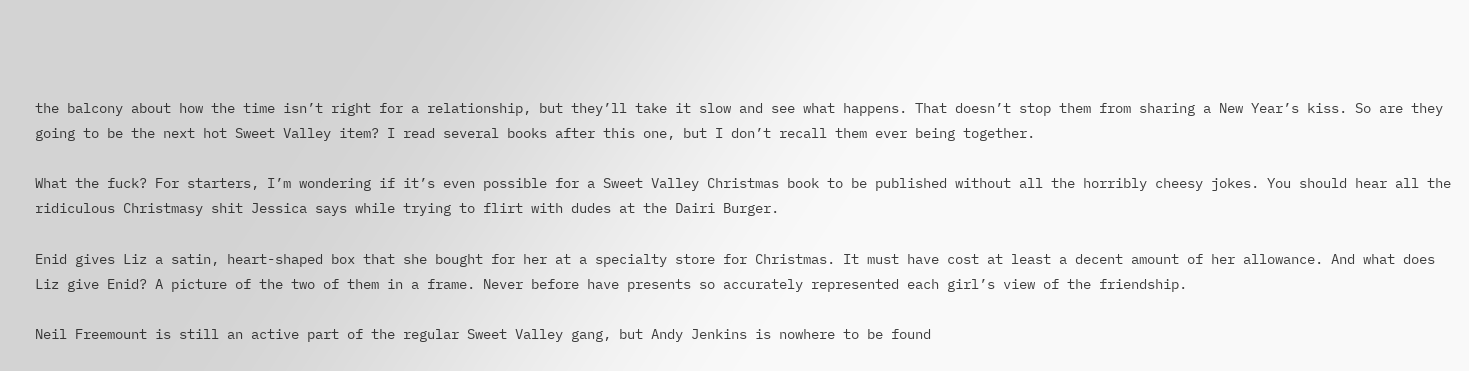the balcony about how the time isn’t right for a relationship, but they’ll take it slow and see what happens. That doesn’t stop them from sharing a New Year’s kiss. So are they going to be the next hot Sweet Valley item? I read several books after this one, but I don’t recall them ever being together.

What the fuck? For starters, I’m wondering if it’s even possible for a Sweet Valley Christmas book to be published without all the horribly cheesy jokes. You should hear all the ridiculous Christmasy shit Jessica says while trying to flirt with dudes at the Dairi Burger.

Enid gives Liz a satin, heart-shaped box that she bought for her at a specialty store for Christmas. It must have cost at least a decent amount of her allowance. And what does Liz give Enid? A picture of the two of them in a frame. Never before have presents so accurately represented each girl’s view of the friendship.

Neil Freemount is still an active part of the regular Sweet Valley gang, but Andy Jenkins is nowhere to be found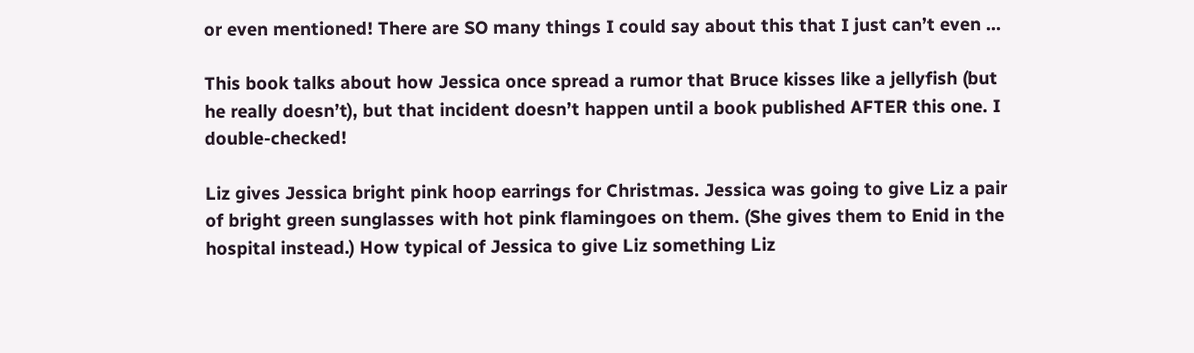or even mentioned! There are SO many things I could say about this that I just can’t even …

This book talks about how Jessica once spread a rumor that Bruce kisses like a jellyfish (but he really doesn’t), but that incident doesn’t happen until a book published AFTER this one. I double-checked!

Liz gives Jessica bright pink hoop earrings for Christmas. Jessica was going to give Liz a pair of bright green sunglasses with hot pink flamingoes on them. (She gives them to Enid in the hospital instead.) How typical of Jessica to give Liz something Liz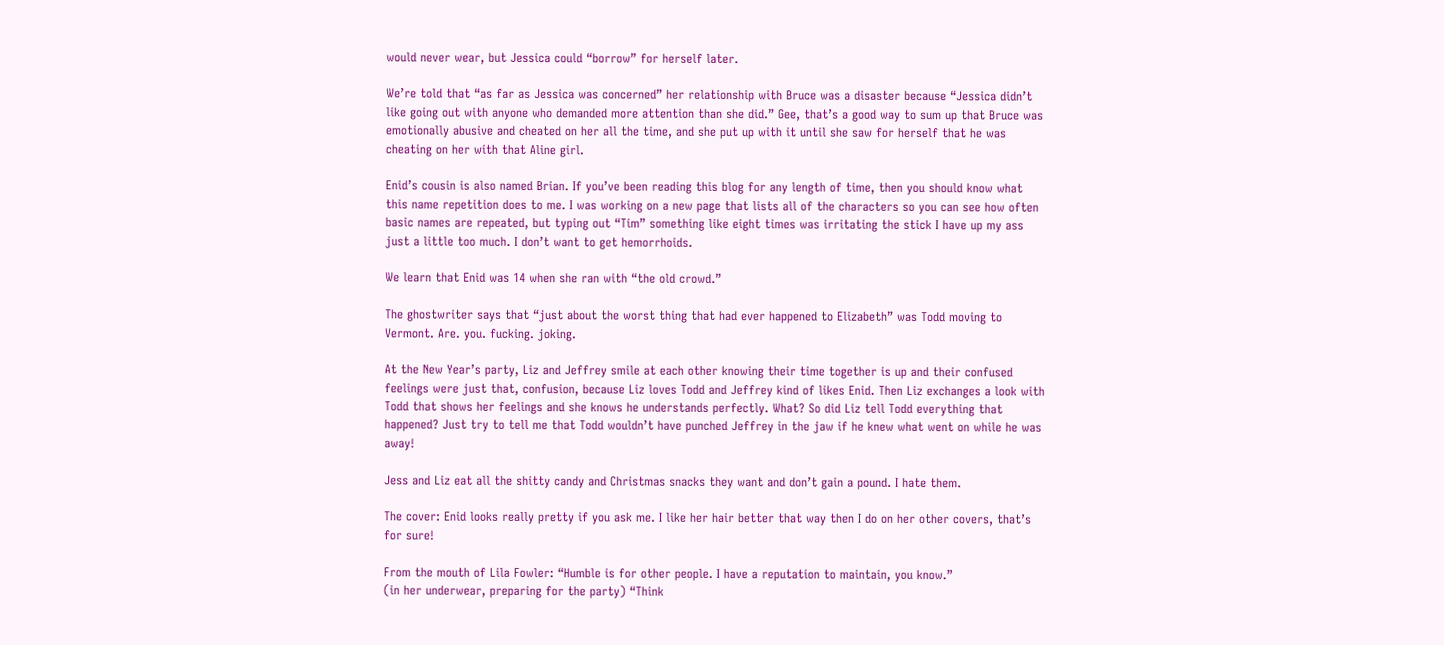would never wear, but Jessica could “borrow” for herself later.

We’re told that “as far as Jessica was concerned” her relationship with Bruce was a disaster because “Jessica didn’t like going out with anyone who demanded more attention than she did.” Gee, that’s a good way to sum up that Bruce was emotionally abusive and cheated on her all the time, and she put up with it until she saw for herself that he was cheating on her with that Aline girl.

Enid’s cousin is also named Brian. If you’ve been reading this blog for any length of time, then you should know what this name repetition does to me. I was working on a new page that lists all of the characters so you can see how often basic names are repeated, but typing out “Tim” something like eight times was irritating the stick I have up my ass just a little too much. I don’t want to get hemorrhoids.

We learn that Enid was 14 when she ran with “the old crowd.”

The ghostwriter says that “just about the worst thing that had ever happened to Elizabeth” was Todd moving to Vermont. Are. you. fucking. joking.

At the New Year’s party, Liz and Jeffrey smile at each other knowing their time together is up and their confused feelings were just that, confusion, because Liz loves Todd and Jeffrey kind of likes Enid. Then Liz exchanges a look with Todd that shows her feelings and she knows he understands perfectly. What? So did Liz tell Todd everything that happened? Just try to tell me that Todd wouldn’t have punched Jeffrey in the jaw if he knew what went on while he was away!

Jess and Liz eat all the shitty candy and Christmas snacks they want and don’t gain a pound. I hate them.

The cover: Enid looks really pretty if you ask me. I like her hair better that way then I do on her other covers, that’s for sure!

From the mouth of Lila Fowler: “Humble is for other people. I have a reputation to maintain, you know.”
(in her underwear, preparing for the party) “Think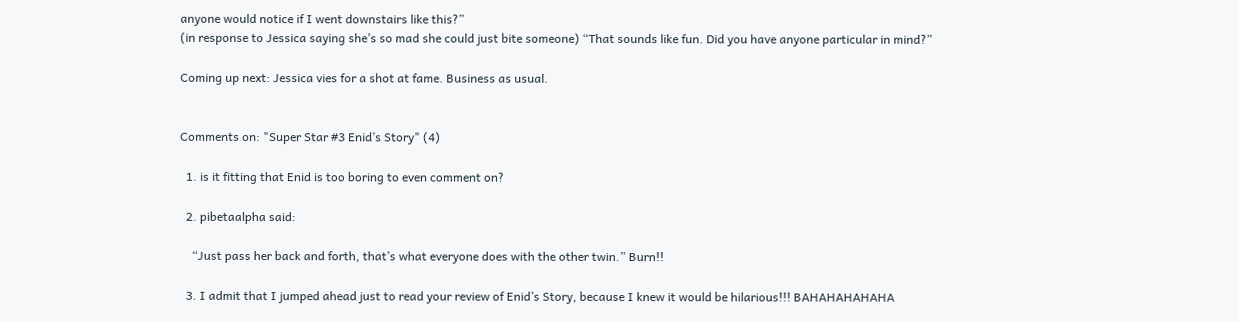anyone would notice if I went downstairs like this?”
(in response to Jessica saying she’s so mad she could just bite someone) “That sounds like fun. Did you have anyone particular in mind?”

Coming up next: Jessica vies for a shot at fame. Business as usual.


Comments on: "Super Star #3 Enid’s Story" (4)

  1. is it fitting that Enid is too boring to even comment on?

  2. pibetaalpha said:

    “Just pass her back and forth, that’s what everyone does with the other twin.” Burn!!

  3. I admit that I jumped ahead just to read your review of Enid’s Story, because I knew it would be hilarious!!! BAHAHAHAHAHA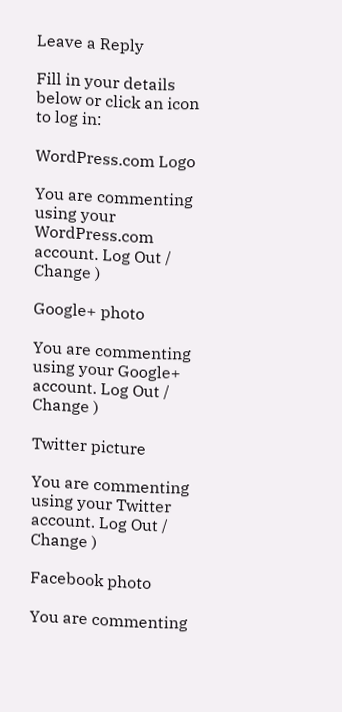Leave a Reply

Fill in your details below or click an icon to log in:

WordPress.com Logo

You are commenting using your WordPress.com account. Log Out /  Change )

Google+ photo

You are commenting using your Google+ account. Log Out /  Change )

Twitter picture

You are commenting using your Twitter account. Log Out /  Change )

Facebook photo

You are commenting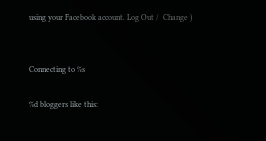using your Facebook account. Log Out /  Change )


Connecting to %s

%d bloggers like this: